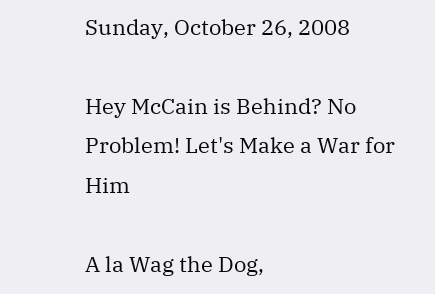Sunday, October 26, 2008

Hey McCain is Behind? No Problem! Let's Make a War for Him

A la Wag the Dog,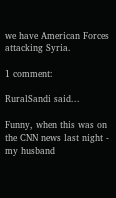we have American Forces attacking Syria.

1 comment:

RuralSandi said...

Funny, when this was on the CNN news last night - my husband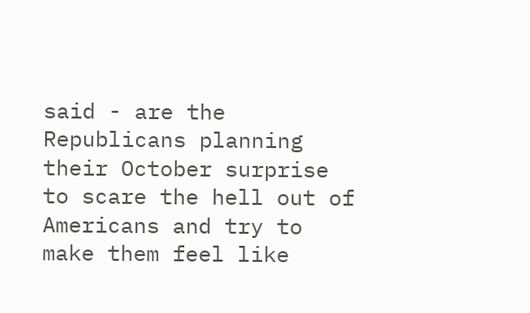said - are the Republicans planning their October surprise to scare the hell out of Americans and try to make them feel like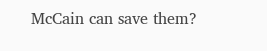McCain can save them?